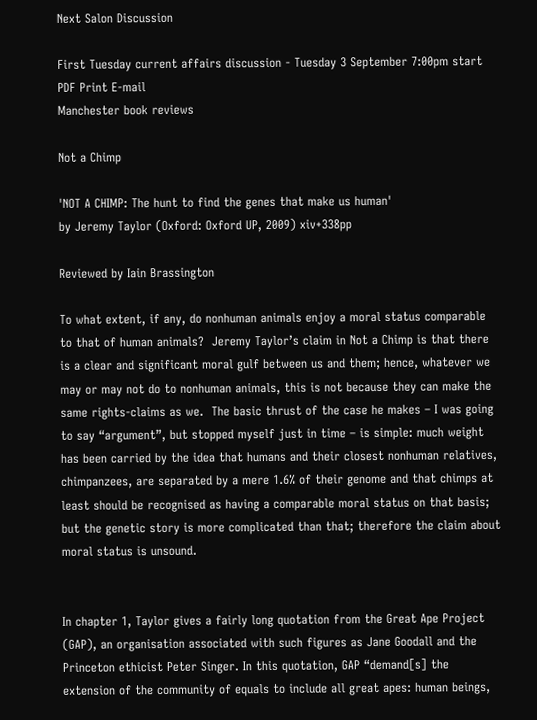Next Salon Discussion

First Tuesday current affairs discussion - Tuesday 3 September 7:00pm start
PDF Print E-mail
Manchester book reviews

Not a Chimp

'NOT A CHIMP: The hunt to find the genes that make us human'
by Jeremy Taylor (Oxford: Oxford UP, 2009) xiv+338pp

Reviewed by Iain Brassington

To what extent, if any, do nonhuman animals enjoy a moral status comparable to that of human animals?  Jeremy Taylor’s claim in Not a Chimp is that there is a clear and significant moral gulf between us and them; hence, whatever we may or may not do to nonhuman animals, this is not because they can make the same rights-claims as we.  The basic thrust of the case he makes – I was going to say “argument”, but stopped myself just in time – is simple: much weight has been carried by the idea that humans and their closest nonhuman relatives, chimpanzees, are separated by a mere 1.6% of their genome and that chimps at least should be recognised as having a comparable moral status on that basis; but the genetic story is more complicated than that; therefore the claim about moral status is unsound.


In chapter 1, Taylor gives a fairly long quotation from the Great Ape Project (GAP), an organisation associated with such figures as Jane Goodall and the Princeton ethicist Peter Singer. In this quotation, GAP “demand[s] the extension of the community of equals to include all great apes: human beings,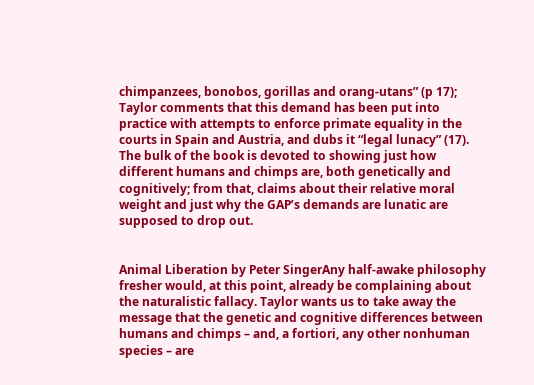chimpanzees, bonobos, gorillas and orang-utans” (p 17); Taylor comments that this demand has been put into practice with attempts to enforce primate equality in the courts in Spain and Austria, and dubs it “legal lunacy” (17). The bulk of the book is devoted to showing just how different humans and chimps are, both genetically and cognitively; from that, claims about their relative moral weight and just why the GAP’s demands are lunatic are supposed to drop out.


Animal Liberation by Peter SingerAny half-awake philosophy fresher would, at this point, already be complaining about the naturalistic fallacy. Taylor wants us to take away the message that the genetic and cognitive differences between humans and chimps – and, a fortiori, any other nonhuman species – are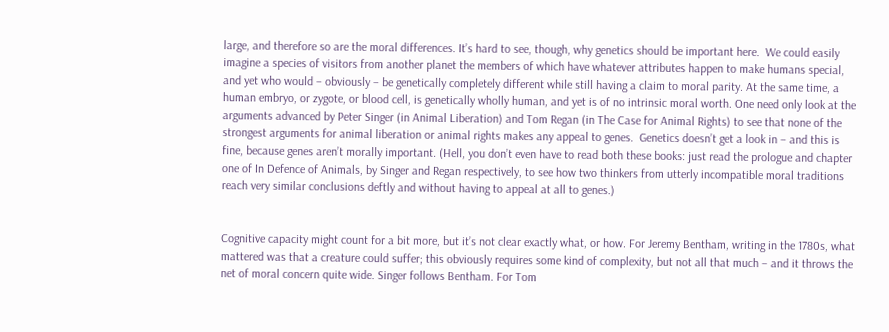large, and therefore so are the moral differences. It’s hard to see, though, why genetics should be important here.  We could easily imagine a species of visitors from another planet the members of which have whatever attributes happen to make humans special, and yet who would – obviously – be genetically completely different while still having a claim to moral parity. At the same time, a human embryo, or zygote, or blood cell, is genetically wholly human, and yet is of no intrinsic moral worth. One need only look at the arguments advanced by Peter Singer (in Animal Liberation) and Tom Regan (in The Case for Animal Rights) to see that none of the strongest arguments for animal liberation or animal rights makes any appeal to genes.  Genetics doesn’t get a look in – and this is fine, because genes aren’t morally important. (Hell, you don’t even have to read both these books: just read the prologue and chapter one of In Defence of Animals, by Singer and Regan respectively, to see how two thinkers from utterly incompatible moral traditions reach very similar conclusions deftly and without having to appeal at all to genes.)


Cognitive capacity might count for a bit more, but it’s not clear exactly what, or how. For Jeremy Bentham, writing in the 1780s, what mattered was that a creature could suffer; this obviously requires some kind of complexity, but not all that much – and it throws the net of moral concern quite wide. Singer follows Bentham. For Tom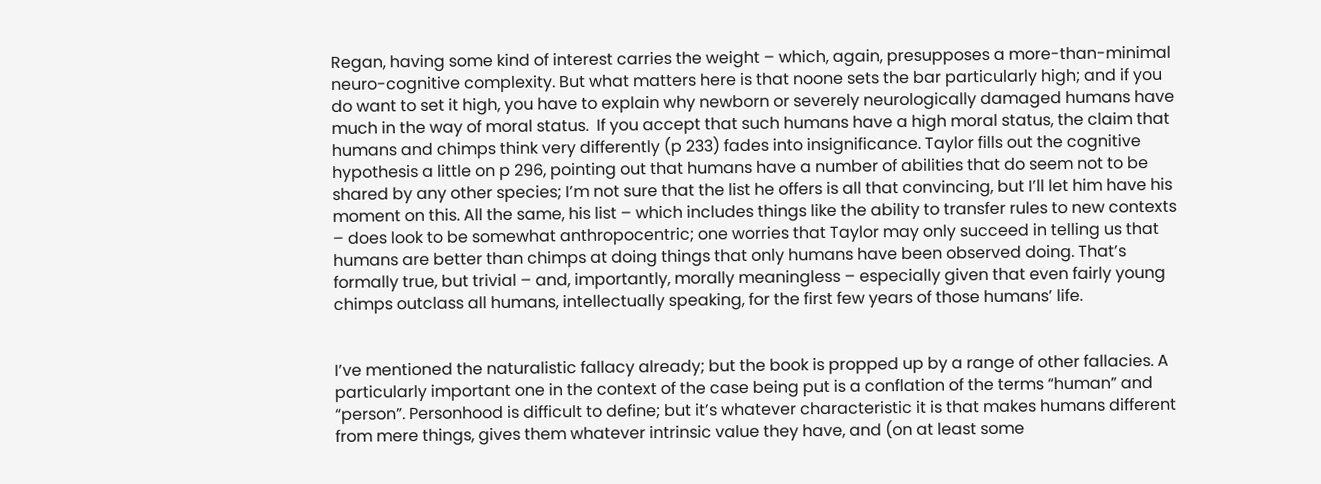Regan, having some kind of interest carries the weight – which, again, presupposes a more-than-minimal neuro-cognitive complexity. But what matters here is that noone sets the bar particularly high; and if you do want to set it high, you have to explain why newborn or severely neurologically damaged humans have much in the way of moral status.  If you accept that such humans have a high moral status, the claim that humans and chimps think very differently (p 233) fades into insignificance. Taylor fills out the cognitive hypothesis a little on p 296, pointing out that humans have a number of abilities that do seem not to be shared by any other species; I’m not sure that the list he offers is all that convincing, but I’ll let him have his moment on this. All the same, his list – which includes things like the ability to transfer rules to new contexts – does look to be somewhat anthropocentric; one worries that Taylor may only succeed in telling us that humans are better than chimps at doing things that only humans have been observed doing. That’s formally true, but trivial – and, importantly, morally meaningless – especially given that even fairly young chimps outclass all humans, intellectually speaking, for the first few years of those humans’ life.


I’ve mentioned the naturalistic fallacy already; but the book is propped up by a range of other fallacies. A particularly important one in the context of the case being put is a conflation of the terms “human” and “person”. Personhood is difficult to define; but it’s whatever characteristic it is that makes humans different from mere things, gives them whatever intrinsic value they have, and (on at least some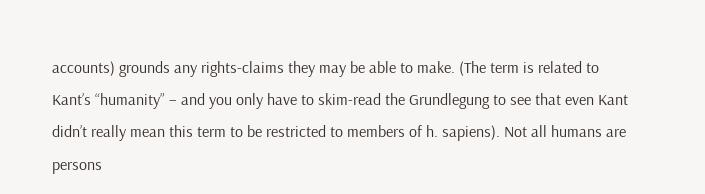accounts) grounds any rights-claims they may be able to make. (The term is related to Kant’s “humanity” – and you only have to skim-read the Grundlegung to see that even Kant didn’t really mean this term to be restricted to members of h. sapiens). Not all humans are persons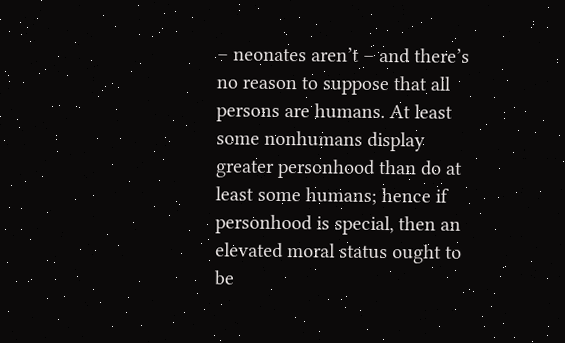– neonates aren’t – and there’s no reason to suppose that all persons are humans. At least some nonhumans display greater personhood than do at least some humans; hence if personhood is special, then an elevated moral status ought to be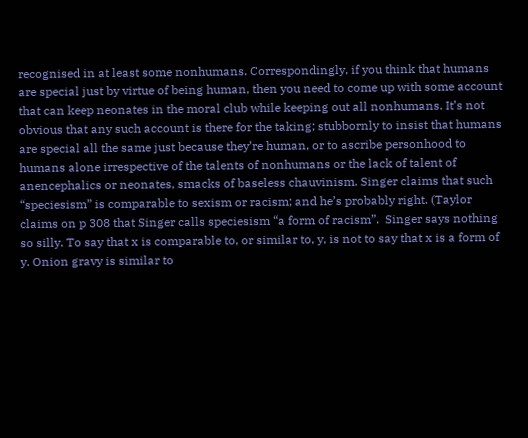recognised in at least some nonhumans. Correspondingly, if you think that humans are special just by virtue of being human, then you need to come up with some account that can keep neonates in the moral club while keeping out all nonhumans. It’s not obvious that any such account is there for the taking; stubbornly to insist that humans are special all the same just because they’re human, or to ascribe personhood to humans alone irrespective of the talents of nonhumans or the lack of talent of anencephalics or neonates, smacks of baseless chauvinism. Singer claims that such “speciesism” is comparable to sexism or racism; and he’s probably right. (Taylor claims on p 308 that Singer calls speciesism “a form of racism”.  Singer says nothing so silly. To say that x is comparable to, or similar to, y, is not to say that x is a form of y. Onion gravy is similar to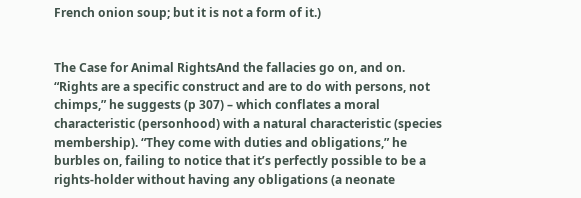French onion soup; but it is not a form of it.)


The Case for Animal RightsAnd the fallacies go on, and on. “Rights are a specific construct and are to do with persons, not chimps,” he suggests (p 307) – which conflates a moral characteristic (personhood) with a natural characteristic (species membership). “They come with duties and obligations,” he burbles on, failing to notice that it’s perfectly possible to be a rights-holder without having any obligations (a neonate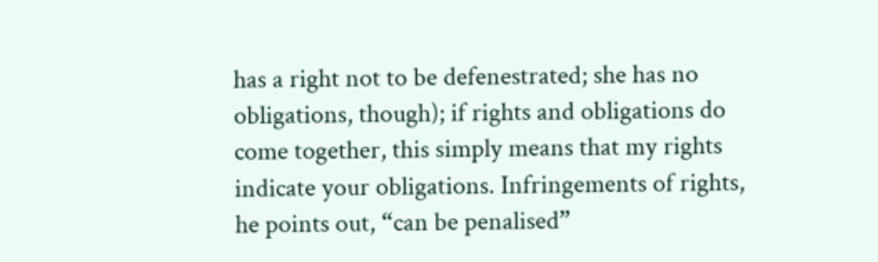has a right not to be defenestrated; she has no obligations, though); if rights and obligations do come together, this simply means that my rights indicate your obligations. Infringements of rights, he points out, “can be penalised”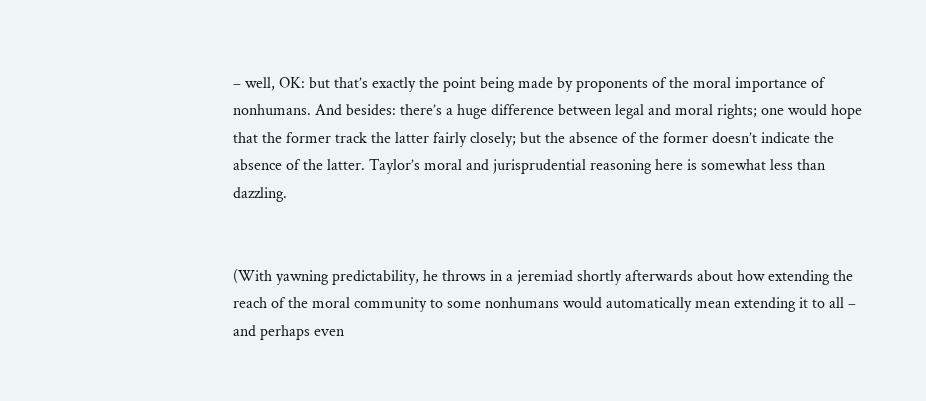– well, OK: but that’s exactly the point being made by proponents of the moral importance of nonhumans. And besides: there’s a huge difference between legal and moral rights; one would hope that the former track the latter fairly closely; but the absence of the former doesn’t indicate the absence of the latter. Taylor’s moral and jurisprudential reasoning here is somewhat less than dazzling.


(With yawning predictability, he throws in a jeremiad shortly afterwards about how extending the reach of the moral community to some nonhumans would automatically mean extending it to all – and perhaps even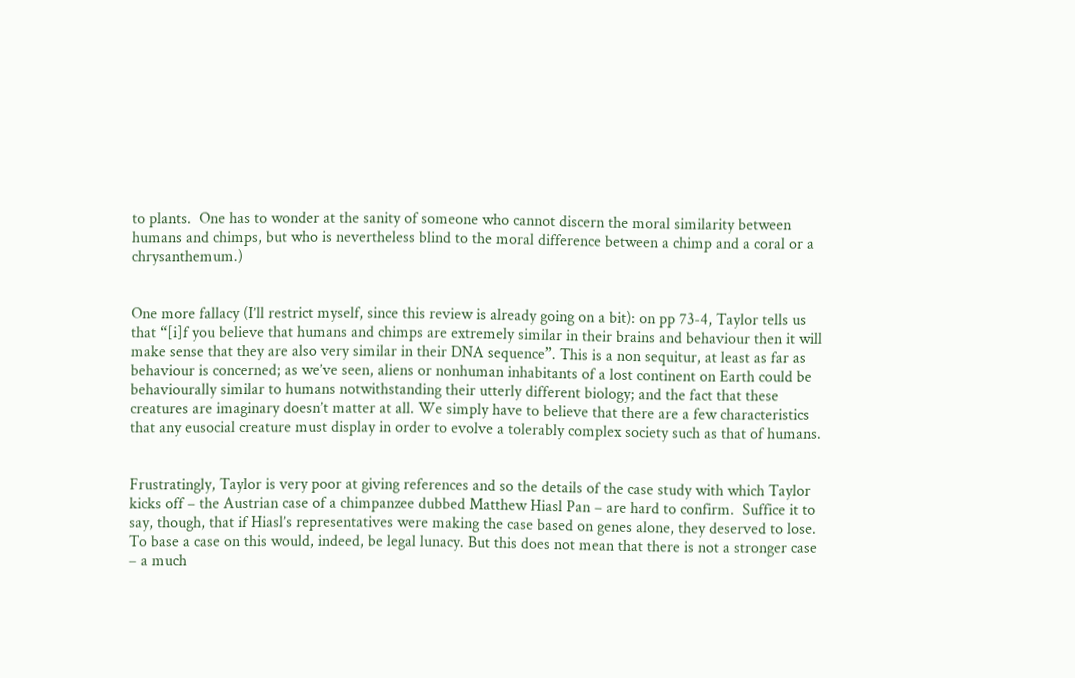to plants.  One has to wonder at the sanity of someone who cannot discern the moral similarity between humans and chimps, but who is nevertheless blind to the moral difference between a chimp and a coral or a chrysanthemum.)


One more fallacy (I’ll restrict myself, since this review is already going on a bit): on pp 73-4, Taylor tells us that “[i]f you believe that humans and chimps are extremely similar in their brains and behaviour then it will make sense that they are also very similar in their DNA sequence”. This is a non sequitur, at least as far as behaviour is concerned; as we’ve seen, aliens or nonhuman inhabitants of a lost continent on Earth could be behaviourally similar to humans notwithstanding their utterly different biology; and the fact that these creatures are imaginary doesn’t matter at all. We simply have to believe that there are a few characteristics that any eusocial creature must display in order to evolve a tolerably complex society such as that of humans.


Frustratingly, Taylor is very poor at giving references and so the details of the case study with which Taylor kicks off – the Austrian case of a chimpanzee dubbed Matthew Hiasl Pan – are hard to confirm.  Suffice it to say, though, that if Hiasl’s representatives were making the case based on genes alone, they deserved to lose. To base a case on this would, indeed, be legal lunacy. But this does not mean that there is not a stronger case – a much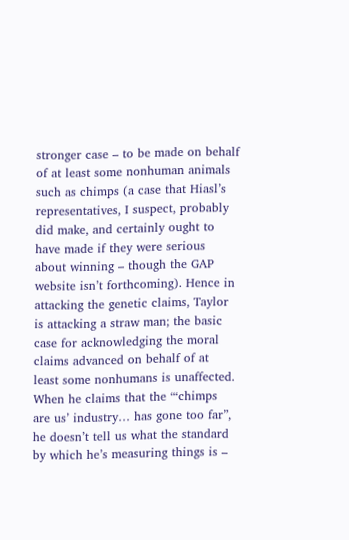stronger case – to be made on behalf of at least some nonhuman animals such as chimps (a case that Hiasl’s representatives, I suspect, probably did make, and certainly ought to have made if they were serious about winning – though the GAP website isn’t forthcoming). Hence in attacking the genetic claims, Taylor is attacking a straw man; the basic case for acknowledging the moral claims advanced on behalf of at least some nonhumans is unaffected. When he claims that the “‘chimps are us’ industry… has gone too far”, he doesn’t tell us what the standard by which he’s measuring things is –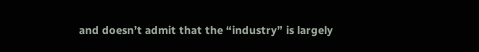and doesn’t admit that the “industry” is largely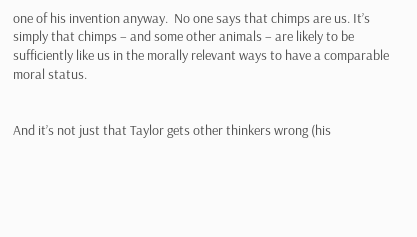one of his invention anyway.  No one says that chimps are us. It’s simply that chimps – and some other animals – are likely to be sufficiently like us in the morally relevant ways to have a comparable moral status.


And it’s not just that Taylor gets other thinkers wrong (his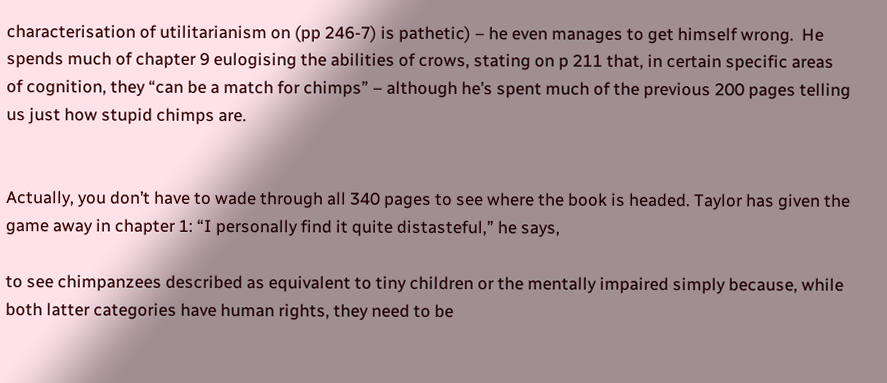characterisation of utilitarianism on (pp 246-7) is pathetic) – he even manages to get himself wrong.  He spends much of chapter 9 eulogising the abilities of crows, stating on p 211 that, in certain specific areas of cognition, they “can be a match for chimps” – although he’s spent much of the previous 200 pages telling us just how stupid chimps are.


Actually, you don’t have to wade through all 340 pages to see where the book is headed. Taylor has given the game away in chapter 1: “I personally find it quite distasteful,” he says,

to see chimpanzees described as equivalent to tiny children or the mentally impaired simply because, while both latter categories have human rights, they need to be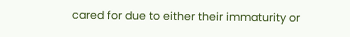cared for due to either their immaturity or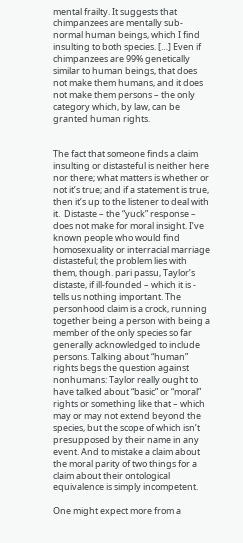mental frailty. It suggests that chimpanzees are mentally sub-normal human beings, which I find insulting to both species. […] Even if chimpanzees are 99% genetically similar to human beings, that does not make them humans, and it does not make them persons – the only category which, by law, can be granted human rights.


The fact that someone finds a claim insulting or distasteful is neither here nor there; what matters is whether or not it’s true; and if a statement is true, then it’s up to the listener to deal with it.  Distaste – the “yuck” response – does not make for moral insight. I’ve known people who would find homosexuality or interracial marriage distasteful; the problem lies with them, though. pari passu, Taylor’s distaste, if ill-founded – which it is - tells us nothing important. The personhood claim is a crock, running together being a person with being a member of the only species so far generally acknowledged to include persons. Talking about “human” rights begs the question against nonhumans: Taylor really ought to have talked about “basic” or “moral” rights or something like that – which may or may not extend beyond the species, but the scope of which isn’t presupposed by their name in any event. And to mistake a claim about the moral parity of two things for a claim about their ontological equivalence is simply incompetent.

One might expect more from a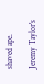shaved ape.

Jeremy Taylor's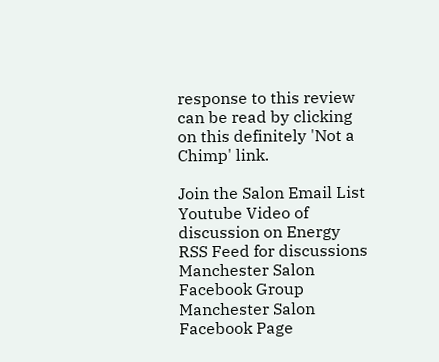response to this review can be read by clicking on this definitely 'Not a Chimp' link.

Join the Salon Email List
Youtube Video of discussion on Energy
RSS Feed for discussions
Manchester Salon Facebook Group
Manchester Salon Facebook Page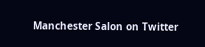Manchester Salon on Twitter